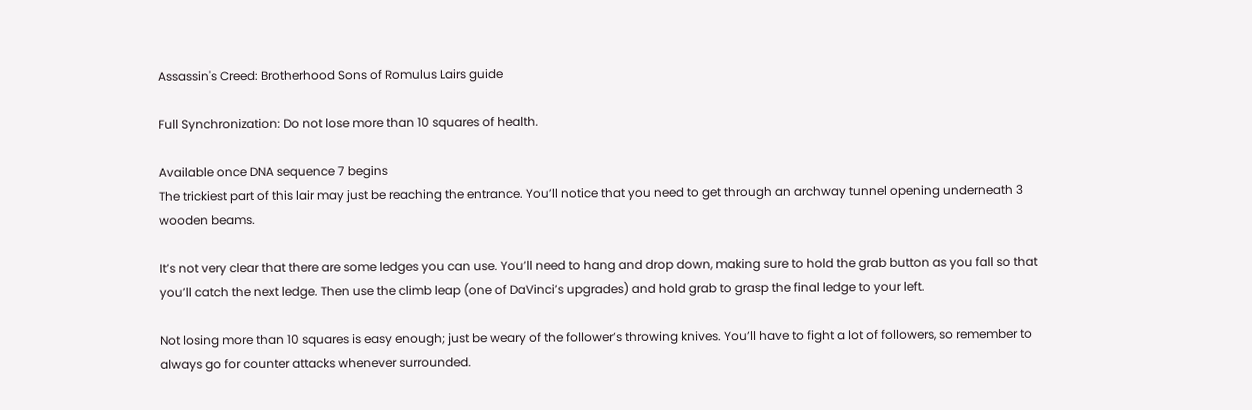Assassin's Creed: Brotherhood Sons of Romulus Lairs guide

Full Synchronization: Do not lose more than 10 squares of health.

Available once DNA sequence 7 begins
The trickiest part of this lair may just be reaching the entrance. You’ll notice that you need to get through an archway tunnel opening underneath 3 wooden beams.

It’s not very clear that there are some ledges you can use. You’ll need to hang and drop down, making sure to hold the grab button as you fall so that you’ll catch the next ledge. Then use the climb leap (one of DaVinci’s upgrades) and hold grab to grasp the final ledge to your left.

Not losing more than 10 squares is easy enough; just be weary of the follower’s throwing knives. You’ll have to fight a lot of followers, so remember to always go for counter attacks whenever surrounded.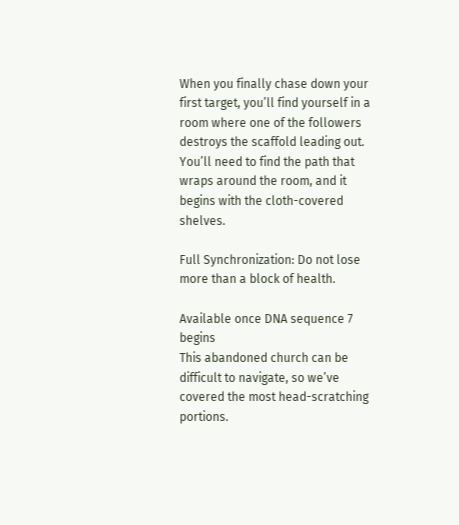When you finally chase down your first target, you’ll find yourself in a room where one of the followers destroys the scaffold leading out. You’ll need to find the path that wraps around the room, and it begins with the cloth-covered shelves.

Full Synchronization: Do not lose more than a block of health.

Available once DNA sequence 7 begins
This abandoned church can be difficult to navigate, so we’ve covered the most head-scratching portions.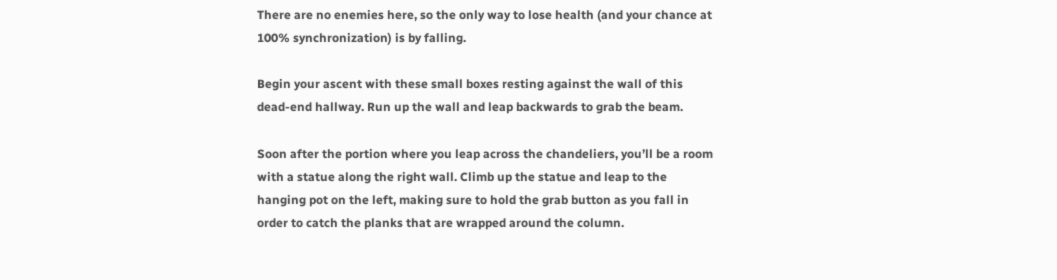There are no enemies here, so the only way to lose health (and your chance at 100% synchronization) is by falling.

Begin your ascent with these small boxes resting against the wall of this dead-end hallway. Run up the wall and leap backwards to grab the beam.

Soon after the portion where you leap across the chandeliers, you’ll be a room with a statue along the right wall. Climb up the statue and leap to the hanging pot on the left, making sure to hold the grab button as you fall in order to catch the planks that are wrapped around the column.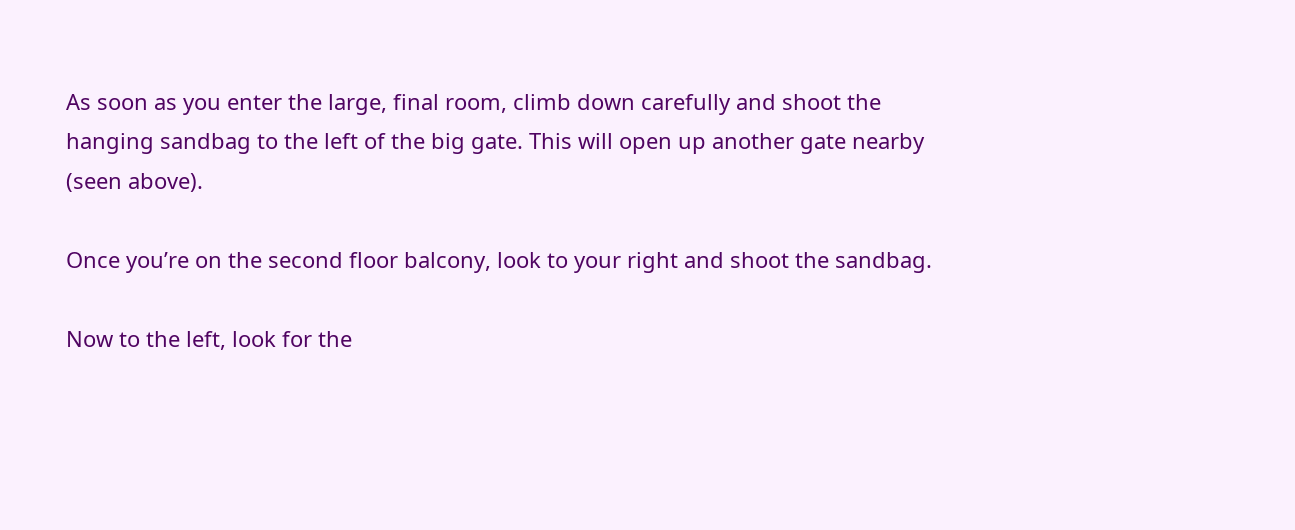As soon as you enter the large, final room, climb down carefully and shoot the hanging sandbag to the left of the big gate. This will open up another gate nearby (seen above).

Once you’re on the second floor balcony, look to your right and shoot the sandbag.

Now to the left, look for the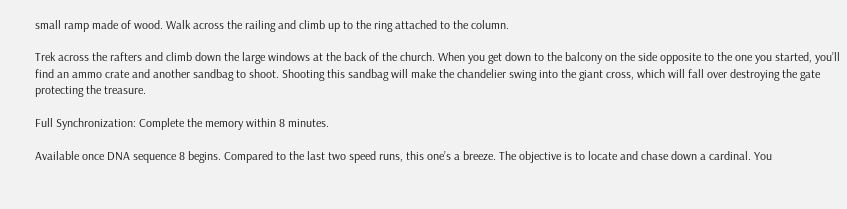small ramp made of wood. Walk across the railing and climb up to the ring attached to the column.

Trek across the rafters and climb down the large windows at the back of the church. When you get down to the balcony on the side opposite to the one you started, you’ll find an ammo crate and another sandbag to shoot. Shooting this sandbag will make the chandelier swing into the giant cross, which will fall over destroying the gate protecting the treasure.

Full Synchronization: Complete the memory within 8 minutes.

Available once DNA sequence 8 begins. Compared to the last two speed runs, this one’s a breeze. The objective is to locate and chase down a cardinal. You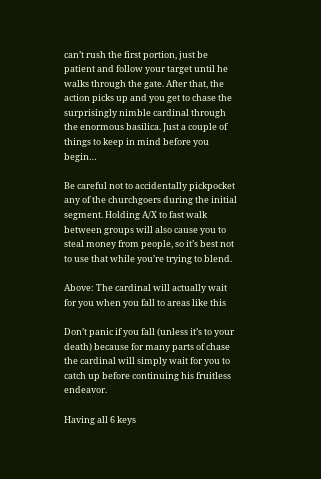can’t rush the first portion, just be patient and follow your target until he walks through the gate. After that, the action picks up and you get to chase the surprisingly nimble cardinal through the enormous basilica. Just a couple of things to keep in mind before you begin…

Be careful not to accidentally pickpocket any of the churchgoers during the initial segment. Holding A/X to fast walk between groups will also cause you to steal money from people, so it’s best not to use that while you’re trying to blend.

Above: The cardinal will actually wait for you when you fall to areas like this

Don’t panic if you fall (unless it’s to your death) because for many parts of chase the cardinal will simply wait for you to catch up before continuing his fruitless endeavor.

Having all 6 keys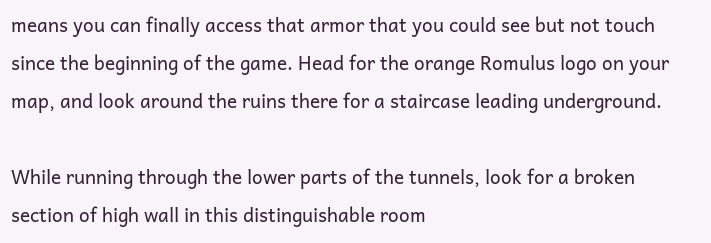means you can finally access that armor that you could see but not touch since the beginning of the game. Head for the orange Romulus logo on your map, and look around the ruins there for a staircase leading underground.

While running through the lower parts of the tunnels, look for a broken section of high wall in this distinguishable room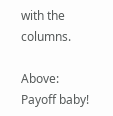with the columns.

Above: Payoff baby!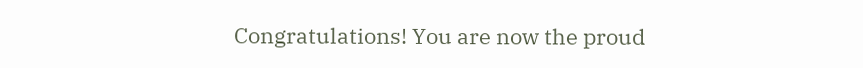Congratulations! You are now the proud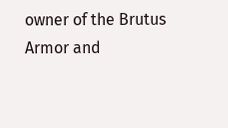owner of the Brutus Armor and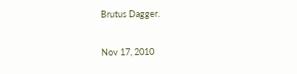Brutus Dagger.

Nov 17, 2010